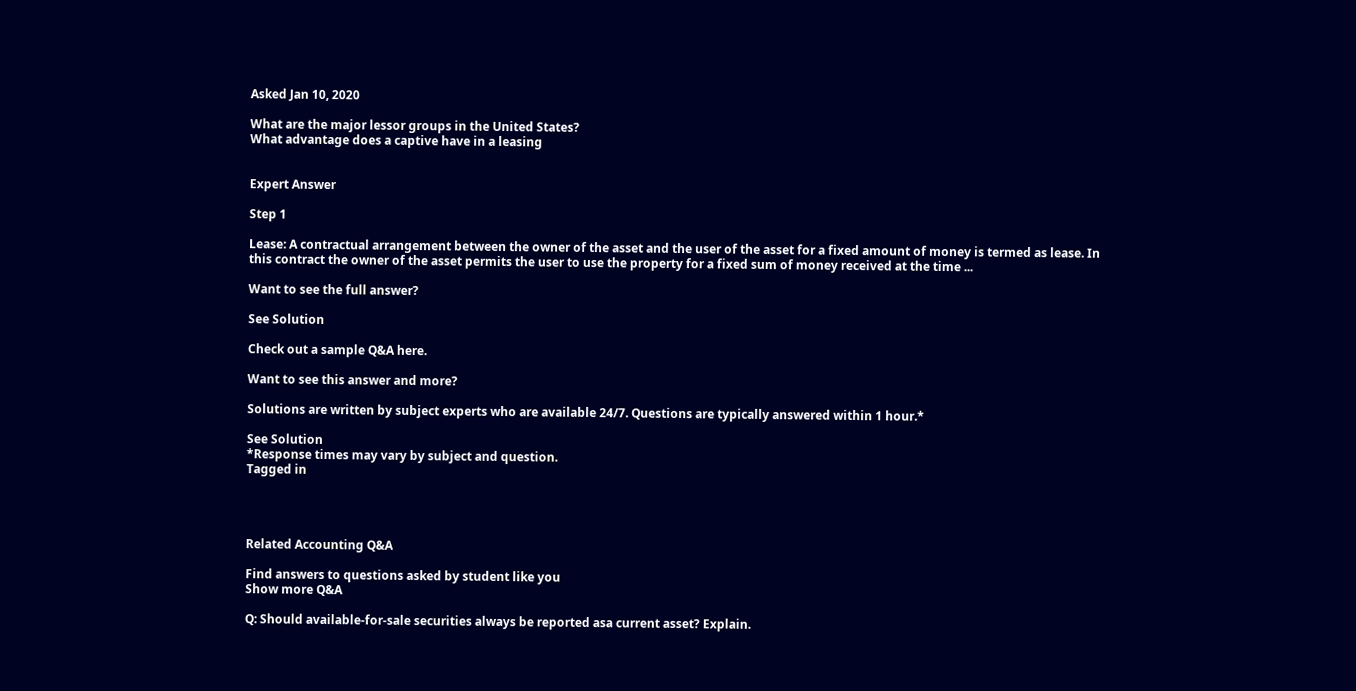Asked Jan 10, 2020

What are the major lessor groups in the United States?
What advantage does a captive have in a leasing


Expert Answer

Step 1

Lease: A contractual arrangement between the owner of the asset and the user of the asset for a fixed amount of money is termed as lease. In this contract the owner of the asset permits the user to use the property for a fixed sum of money received at the time ...

Want to see the full answer?

See Solution

Check out a sample Q&A here.

Want to see this answer and more?

Solutions are written by subject experts who are available 24/7. Questions are typically answered within 1 hour.*

See Solution
*Response times may vary by subject and question.
Tagged in




Related Accounting Q&A

Find answers to questions asked by student like you
Show more Q&A

Q: Should available-for-sale securities always be reported asa current asset? Explain.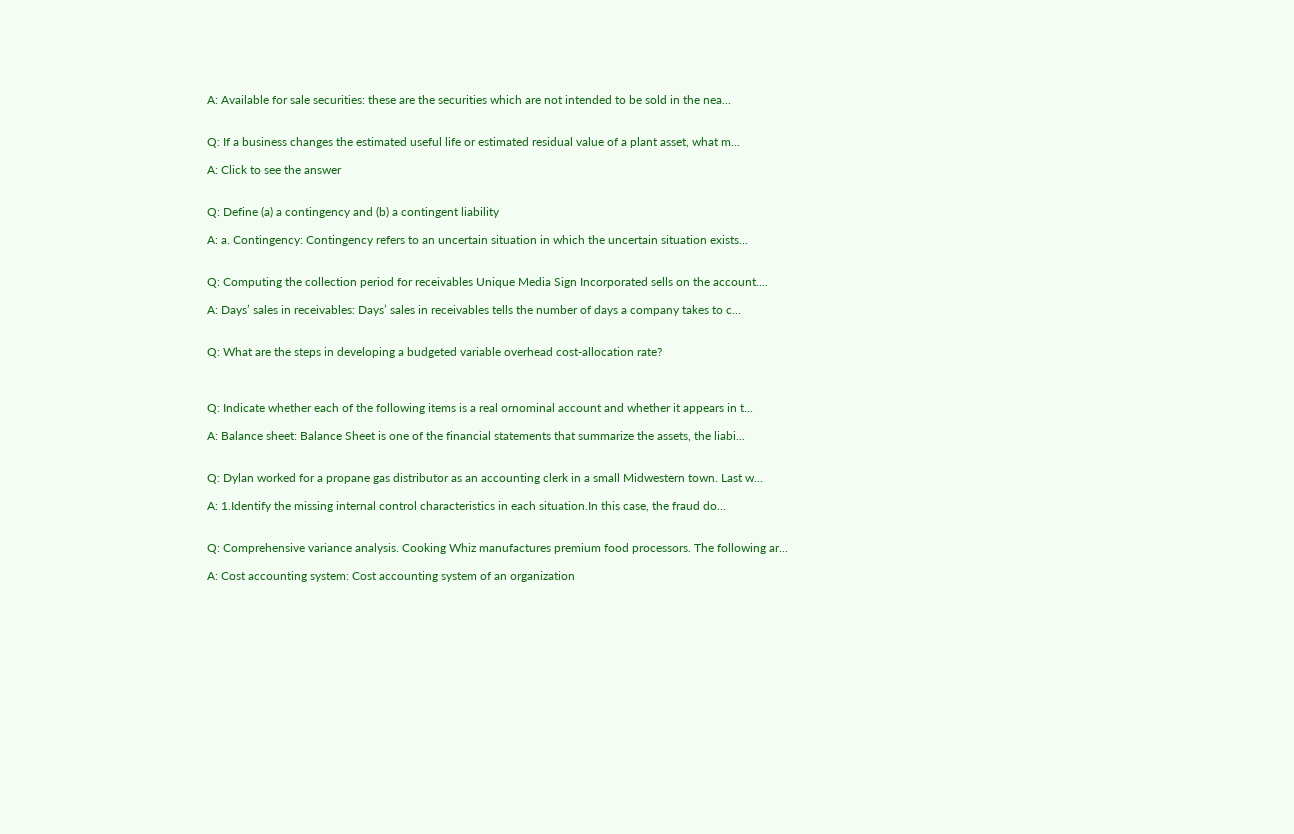A: Available for sale securities: these are the securities which are not intended to be sold in the nea...


Q: If a business changes the estimated useful life or estimated residual value of a plant asset, what m...

A: Click to see the answer


Q: Define (a) a contingency and (b) a contingent liability

A: a. Contingency: Contingency refers to an uncertain situation in which the uncertain situation exists...


Q: Computing the collection period for receivables Unique Media Sign Incorporated sells on the account....

A: Days’ sales in receivables: Days’ sales in receivables tells the number of days a company takes to c...


Q: What are the steps in developing a budgeted variable overhead cost-allocation rate?



Q: Indicate whether each of the following items is a real ornominal account and whether it appears in t...

A: Balance sheet: Balance Sheet is one of the financial statements that summarize the assets, the liabi...


Q: Dylan worked for a propane gas distributor as an accounting clerk in a small Midwestern town. Last w...

A: 1.Identify the missing internal control characteristics in each situation.In this case, the fraud do...


Q: Comprehensive variance analysis. Cooking Whiz manufactures premium food processors. The following ar...

A: Cost accounting system: Cost accounting system of an organization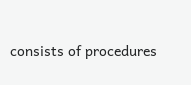consists of procedures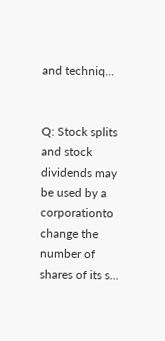and techniq...


Q: Stock splits and stock dividends may be used by a corporationto change the number of shares of its s...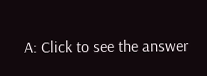A: Click to see the answer